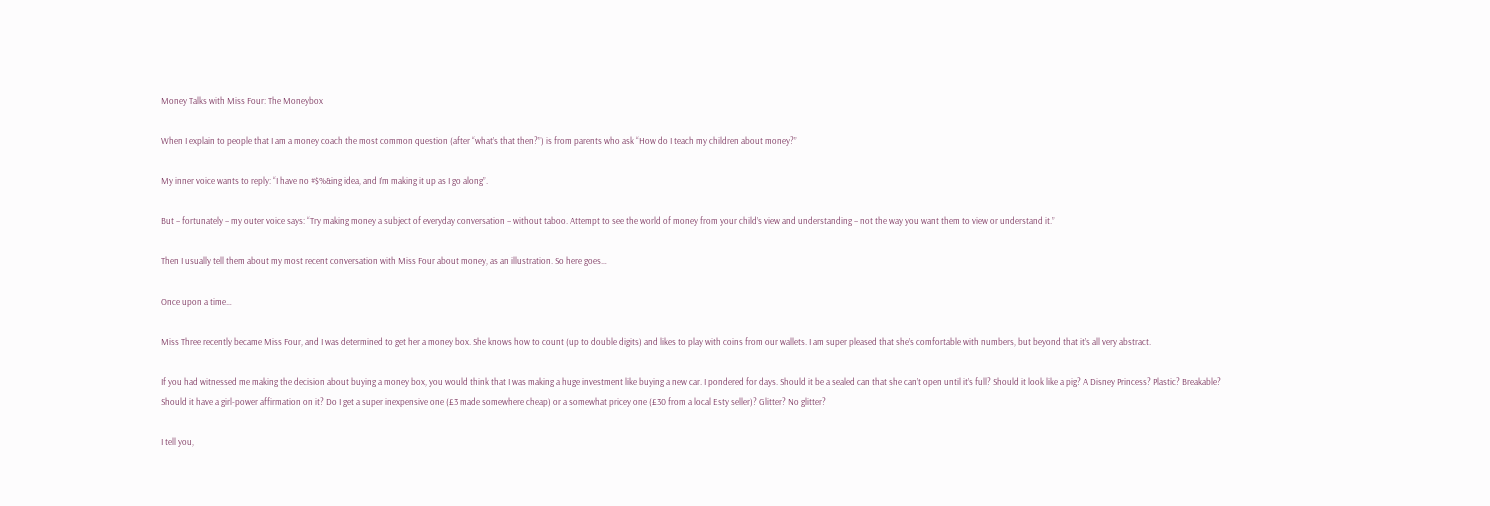Money Talks with Miss Four: The Moneybox

When I explain to people that I am a money coach the most common question (after “what’s that then?”) is from parents who ask “How do I teach my children about money?”

My inner voice wants to reply: “I have no #$%&ing idea, and I’m making it up as I go along”.

But – fortunately – my outer voice says: “Try making money a subject of everyday conversation – without taboo. Attempt to see the world of money from your child’s view and understanding – not the way you want them to view or understand it.”

Then I usually tell them about my most recent conversation with Miss Four about money, as an illustration. So here goes…

Once upon a time…

Miss Three recently became Miss Four, and I was determined to get her a money box. She knows how to count (up to double digits) and likes to play with coins from our wallets. I am super pleased that she’s comfortable with numbers, but beyond that it’s all very abstract.

If you had witnessed me making the decision about buying a money box, you would think that I was making a huge investment like buying a new car. I pondered for days. Should it be a sealed can that she can’t open until it’s full? Should it look like a pig? A Disney Princess? Plastic? Breakable? Should it have a girl-power affirmation on it? Do I get a super inexpensive one (£3 made somewhere cheap) or a somewhat pricey one (£30 from a local Esty seller)? Glitter? No glitter?

I tell you,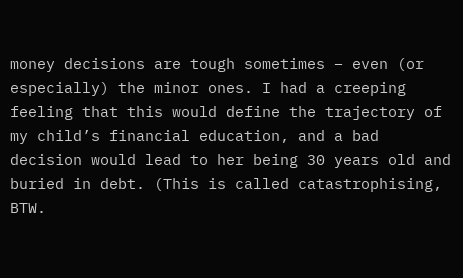money decisions are tough sometimes – even (or especially) the minor ones. I had a creeping feeling that this would define the trajectory of my child’s financial education, and a bad decision would lead to her being 30 years old and buried in debt. (This is called catastrophising, BTW.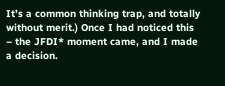It’s a common thinking trap, and totally without merit.) Once I had noticed this – the JFDI* moment came, and I made a decision.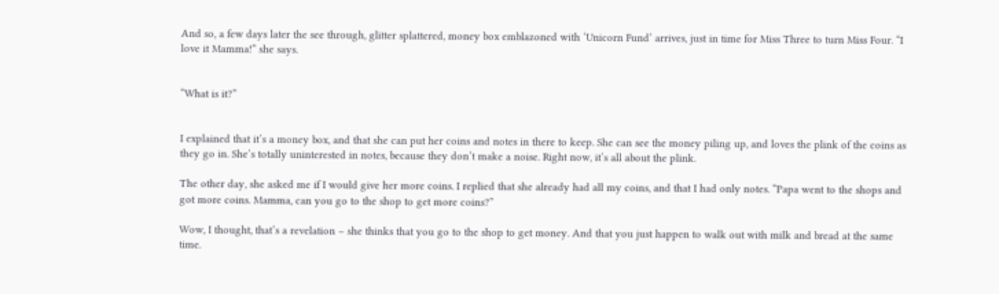And so, a few days later the see through, glitter splattered, money box emblazoned with ‘Unicorn Fund’ arrives, just in time for Miss Three to turn Miss Four. “I love it Mamma!” she says.


“What is it?”


I explained that it’s a money box, and that she can put her coins and notes in there to keep. She can see the money piling up, and loves the plink of the coins as they go in. She’s totally uninterested in notes, because they don’t make a noise. Right now, it’s all about the plink.

The other day, she asked me if I would give her more coins. I replied that she already had all my coins, and that I had only notes. “Papa went to the shops and got more coins. Mamma, can you go to the shop to get more coins?”

Wow, I thought, that’s a revelation – she thinks that you go to the shop to get money. And that you just happen to walk out with milk and bread at the same time.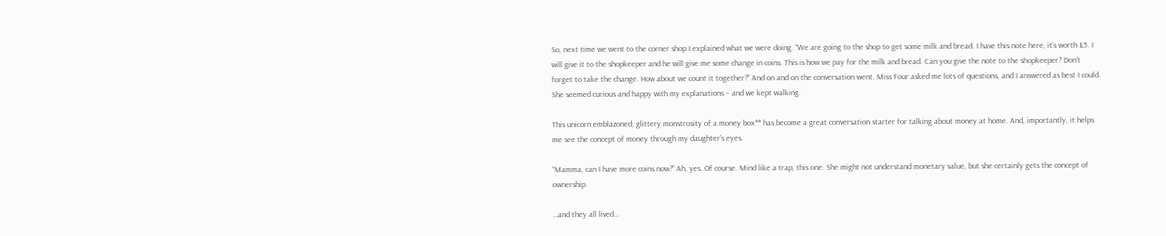So, next time we went to the corner shop I explained what we were doing. “We are going to the shop to get some milk and bread. I have this note here, it’s worth £5. I will give it to the shopkeeper and he will give me some change in coins. This is how we pay for the milk and bread. Can you give the note to the shopkeeper? Don’t forget to take the change. How about we count it together?” And on and on the conversation went. Miss Four asked me lots of questions, and I answered as best I could. She seemed curious and happy with my explanations – and we kept walking.

This unicorn emblazoned, glittery monstrosity of a money box** has become a great conversation starter for talking about money at home. And, importantly, it helps me see the concept of money through my daughter’s eyes.

“Mamma, can I have more coins now?” Ah, yes. Of course. Mind like a trap, this one. She might not understand monetary value, but she certainly gets the concept of ownership.

…and they all lived…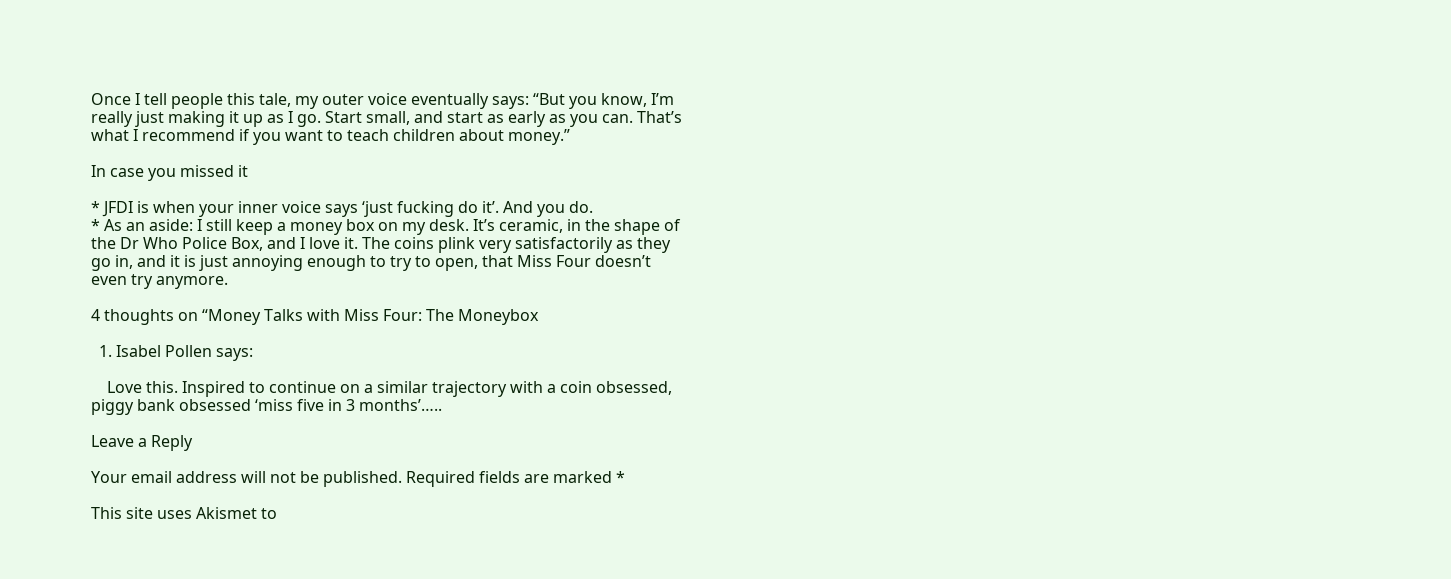Once I tell people this tale, my outer voice eventually says: “But you know, I’m really just making it up as I go. Start small, and start as early as you can. That’s what I recommend if you want to teach children about money.”

In case you missed it

* JFDI is when your inner voice says ‘just fucking do it’. And you do.
* As an aside: I still keep a money box on my desk. It’s ceramic, in the shape of the Dr Who Police Box, and I love it. The coins plink very satisfactorily as they go in, and it is just annoying enough to try to open, that Miss Four doesn’t even try anymore.

4 thoughts on “Money Talks with Miss Four: The Moneybox

  1. Isabel Pollen says:

    Love this. Inspired to continue on a similar trajectory with a coin obsessed, piggy bank obsessed ‘miss five in 3 months’…..

Leave a Reply

Your email address will not be published. Required fields are marked *

This site uses Akismet to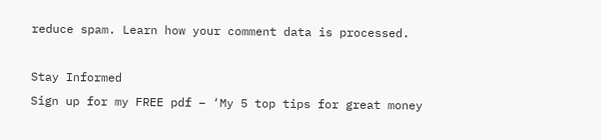reduce spam. Learn how your comment data is processed.

Stay Informed
Sign up for my FREE pdf – ‘My 5 top tips for great money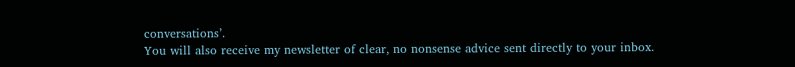conversations’.
You will also receive my newsletter of clear, no nonsense advice sent directly to your inbox.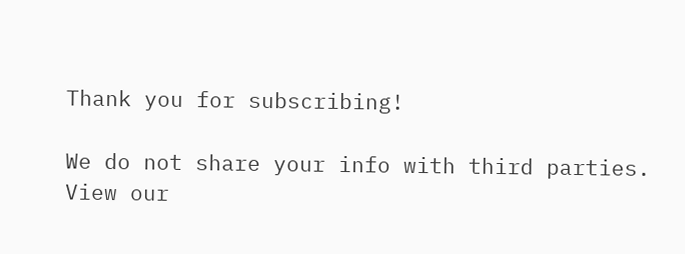Thank you for subscribing!

We do not share your info with third parties.
View our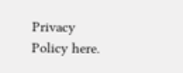Privacy Policy here.